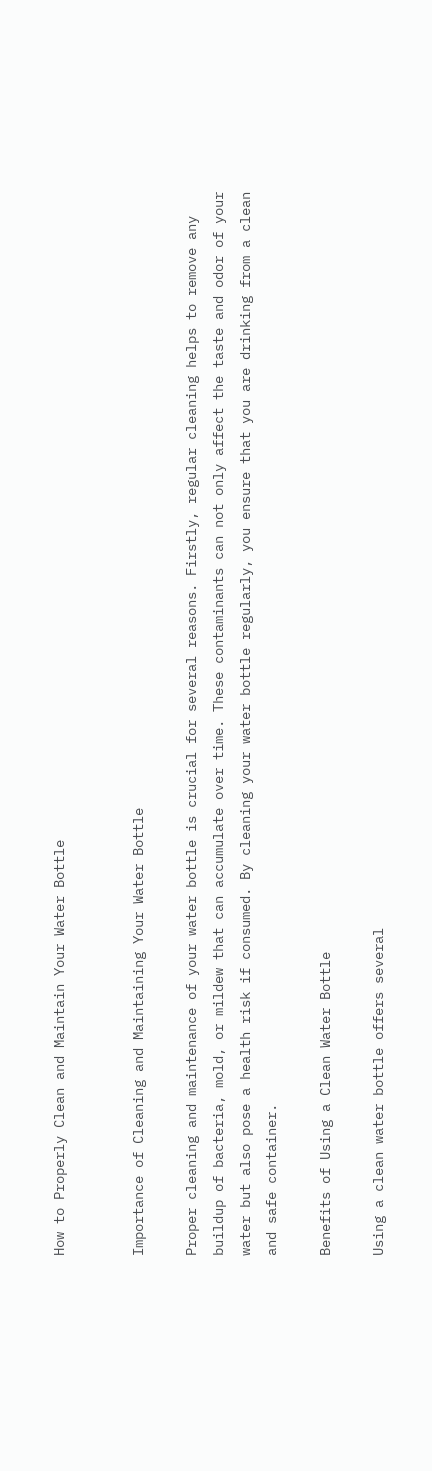How to Properly Clean and Maintain Your Water Bottle


Importance of Cleaning and Maintaining Your Water Bottle

Proper cleaning and maintenance of your water bottle is crucial for several reasons. Firstly, regular cleaning helps to remove any buildup of bacteria, mold, or mildew that can accumulate over time. These contaminants can not only affect the taste and odor of your water but also pose a health risk if consumed. By cleaning your water bottle regularly, you ensure that you are drinking from a clean and safe container.

Benefits of Using a Clean Water Bottle

Using a clean water bottle offers several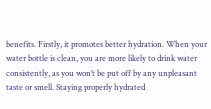benefits. Firstly, it promotes better hydration. When your water bottle is clean, you are more likely to drink water consistently, as you won’t be put off by any unpleasant taste or smell. Staying properly hydrated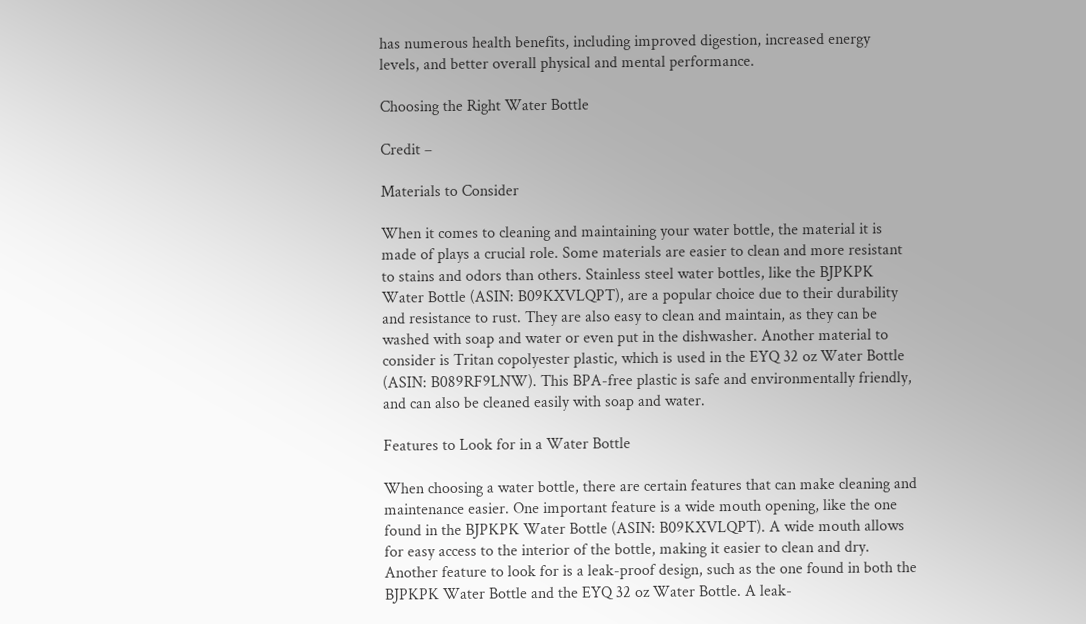has numerous health benefits, including improved digestion, increased energy levels, and better overall physical and mental performance.

Choosing the Right Water Bottle

Credit –

Materials to Consider

When it comes to cleaning and maintaining your water bottle, the material it is made of plays a crucial role. Some materials are easier to clean and more resistant to stains and odors than others. Stainless steel water bottles, like the BJPKPK Water Bottle (ASIN: B09KXVLQPT), are a popular choice due to their durability and resistance to rust. They are also easy to clean and maintain, as they can be washed with soap and water or even put in the dishwasher. Another material to consider is Tritan copolyester plastic, which is used in the EYQ 32 oz Water Bottle (ASIN: B089RF9LNW). This BPA-free plastic is safe and environmentally friendly, and can also be cleaned easily with soap and water.

Features to Look for in a Water Bottle

When choosing a water bottle, there are certain features that can make cleaning and maintenance easier. One important feature is a wide mouth opening, like the one found in the BJPKPK Water Bottle (ASIN: B09KXVLQPT). A wide mouth allows for easy access to the interior of the bottle, making it easier to clean and dry. Another feature to look for is a leak-proof design, such as the one found in both the BJPKPK Water Bottle and the EYQ 32 oz Water Bottle. A leak-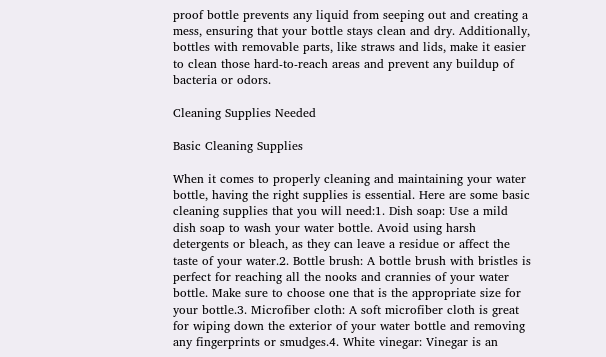proof bottle prevents any liquid from seeping out and creating a mess, ensuring that your bottle stays clean and dry. Additionally, bottles with removable parts, like straws and lids, make it easier to clean those hard-to-reach areas and prevent any buildup of bacteria or odors.

Cleaning Supplies Needed

Basic Cleaning Supplies

When it comes to properly cleaning and maintaining your water bottle, having the right supplies is essential. Here are some basic cleaning supplies that you will need:1. Dish soap: Use a mild dish soap to wash your water bottle. Avoid using harsh detergents or bleach, as they can leave a residue or affect the taste of your water.2. Bottle brush: A bottle brush with bristles is perfect for reaching all the nooks and crannies of your water bottle. Make sure to choose one that is the appropriate size for your bottle.3. Microfiber cloth: A soft microfiber cloth is great for wiping down the exterior of your water bottle and removing any fingerprints or smudges.4. White vinegar: Vinegar is an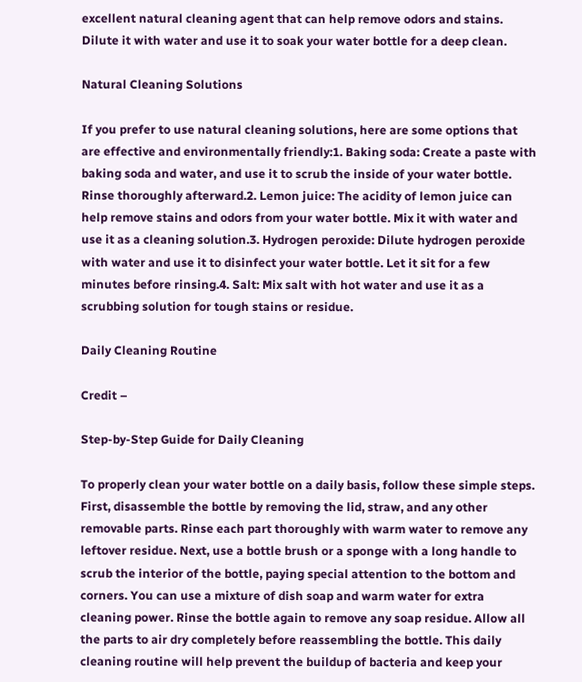excellent natural cleaning agent that can help remove odors and stains. Dilute it with water and use it to soak your water bottle for a deep clean.

Natural Cleaning Solutions

If you prefer to use natural cleaning solutions, here are some options that are effective and environmentally friendly:1. Baking soda: Create a paste with baking soda and water, and use it to scrub the inside of your water bottle. Rinse thoroughly afterward.2. Lemon juice: The acidity of lemon juice can help remove stains and odors from your water bottle. Mix it with water and use it as a cleaning solution.3. Hydrogen peroxide: Dilute hydrogen peroxide with water and use it to disinfect your water bottle. Let it sit for a few minutes before rinsing.4. Salt: Mix salt with hot water and use it as a scrubbing solution for tough stains or residue.

Daily Cleaning Routine

Credit –

Step-by-Step Guide for Daily Cleaning

To properly clean your water bottle on a daily basis, follow these simple steps. First, disassemble the bottle by removing the lid, straw, and any other removable parts. Rinse each part thoroughly with warm water to remove any leftover residue. Next, use a bottle brush or a sponge with a long handle to scrub the interior of the bottle, paying special attention to the bottom and corners. You can use a mixture of dish soap and warm water for extra cleaning power. Rinse the bottle again to remove any soap residue. Allow all the parts to air dry completely before reassembling the bottle. This daily cleaning routine will help prevent the buildup of bacteria and keep your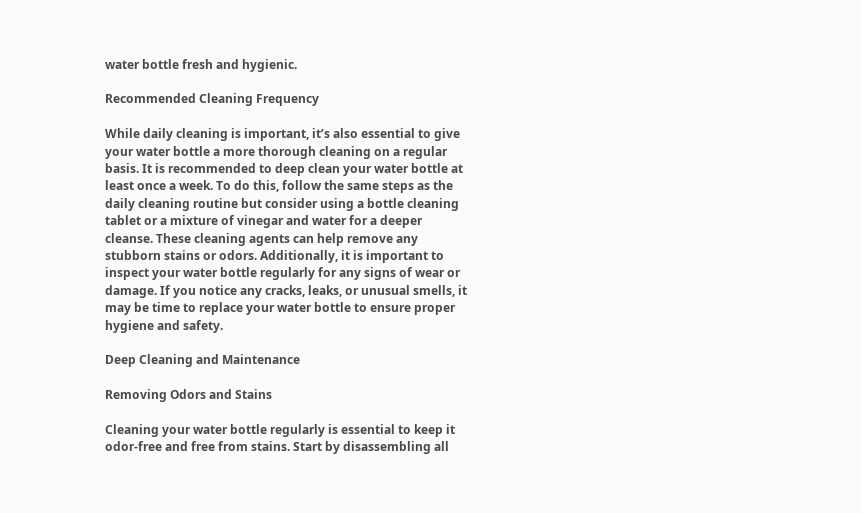water bottle fresh and hygienic.

Recommended Cleaning Frequency

While daily cleaning is important, it’s also essential to give your water bottle a more thorough cleaning on a regular basis. It is recommended to deep clean your water bottle at least once a week. To do this, follow the same steps as the daily cleaning routine but consider using a bottle cleaning tablet or a mixture of vinegar and water for a deeper cleanse. These cleaning agents can help remove any stubborn stains or odors. Additionally, it is important to inspect your water bottle regularly for any signs of wear or damage. If you notice any cracks, leaks, or unusual smells, it may be time to replace your water bottle to ensure proper hygiene and safety.

Deep Cleaning and Maintenance

Removing Odors and Stains

Cleaning your water bottle regularly is essential to keep it odor-free and free from stains. Start by disassembling all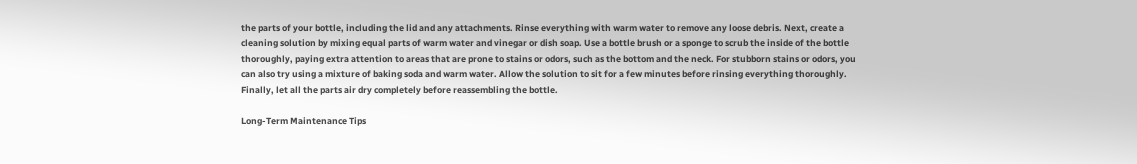the parts of your bottle, including the lid and any attachments. Rinse everything with warm water to remove any loose debris. Next, create a cleaning solution by mixing equal parts of warm water and vinegar or dish soap. Use a bottle brush or a sponge to scrub the inside of the bottle thoroughly, paying extra attention to areas that are prone to stains or odors, such as the bottom and the neck. For stubborn stains or odors, you can also try using a mixture of baking soda and warm water. Allow the solution to sit for a few minutes before rinsing everything thoroughly. Finally, let all the parts air dry completely before reassembling the bottle.

Long-Term Maintenance Tips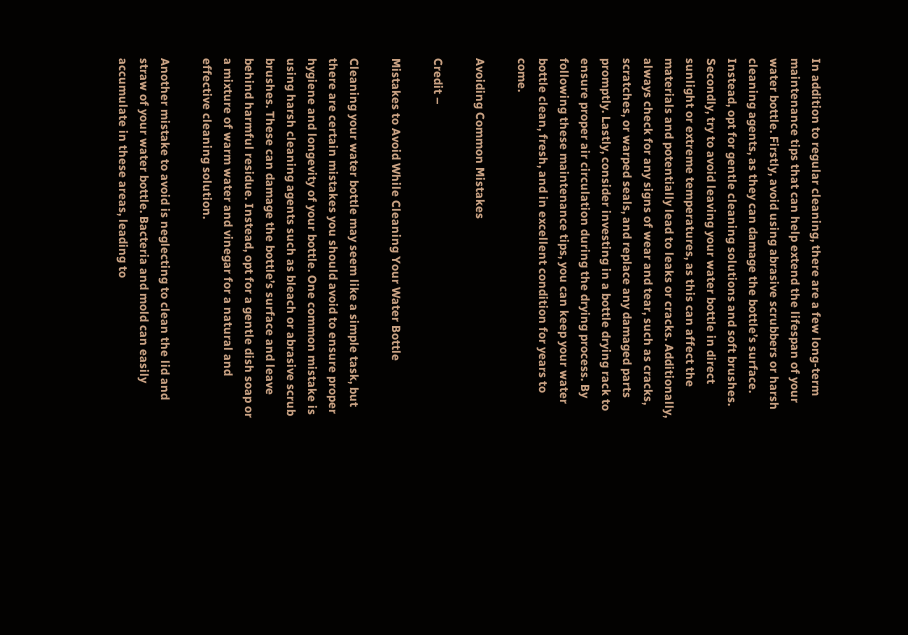In addition to regular cleaning, there are a few long-term maintenance tips that can help extend the lifespan of your water bottle. Firstly, avoid using abrasive scrubbers or harsh cleaning agents, as they can damage the bottle’s surface. Instead, opt for gentle cleaning solutions and soft brushes. Secondly, try to avoid leaving your water bottle in direct sunlight or extreme temperatures, as this can affect the materials and potentially lead to leaks or cracks. Additionally, always check for any signs of wear and tear, such as cracks, scratches, or warped seals, and replace any damaged parts promptly. Lastly, consider investing in a bottle drying rack to ensure proper air circulation during the drying process. By following these maintenance tips, you can keep your water bottle clean, fresh, and in excellent condition for years to come.

Avoiding Common Mistakes

Credit –

Mistakes to Avoid While Cleaning Your Water Bottle

Cleaning your water bottle may seem like a simple task, but there are certain mistakes you should avoid to ensure proper hygiene and longevity of your bottle. One common mistake is using harsh cleaning agents such as bleach or abrasive scrub brushes. These can damage the bottle’s surface and leave behind harmful residue. Instead, opt for a gentle dish soap or a mixture of warm water and vinegar for a natural and effective cleaning solution.

Another mistake to avoid is neglecting to clean the lid and straw of your water bottle. Bacteria and mold can easily accumulate in these areas, leading to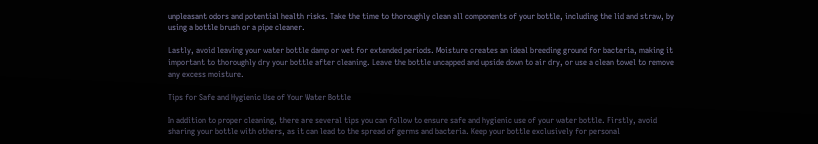unpleasant odors and potential health risks. Take the time to thoroughly clean all components of your bottle, including the lid and straw, by using a bottle brush or a pipe cleaner.

Lastly, avoid leaving your water bottle damp or wet for extended periods. Moisture creates an ideal breeding ground for bacteria, making it important to thoroughly dry your bottle after cleaning. Leave the bottle uncapped and upside down to air dry, or use a clean towel to remove any excess moisture.

Tips for Safe and Hygienic Use of Your Water Bottle

In addition to proper cleaning, there are several tips you can follow to ensure safe and hygienic use of your water bottle. Firstly, avoid sharing your bottle with others, as it can lead to the spread of germs and bacteria. Keep your bottle exclusively for personal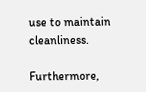use to maintain cleanliness.

Furthermore,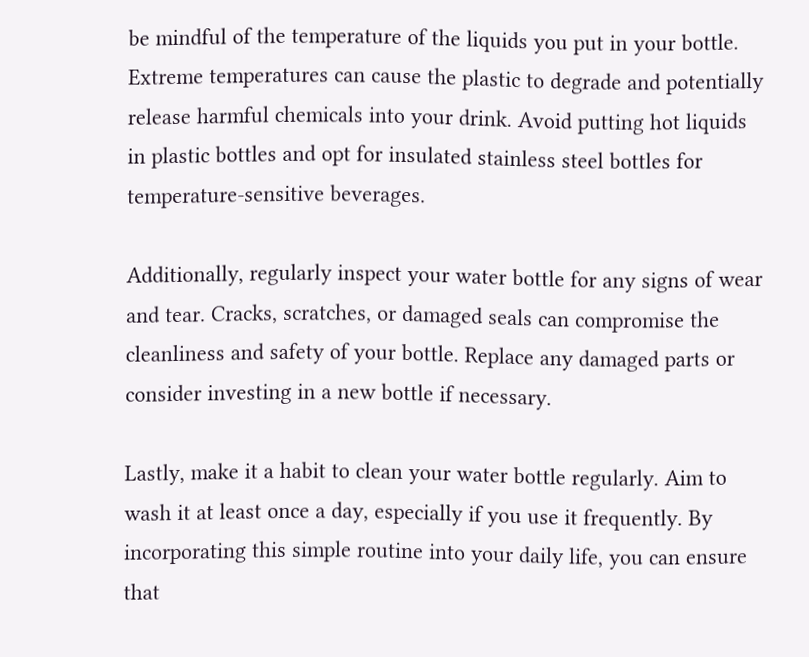be mindful of the temperature of the liquids you put in your bottle. Extreme temperatures can cause the plastic to degrade and potentially release harmful chemicals into your drink. Avoid putting hot liquids in plastic bottles and opt for insulated stainless steel bottles for temperature-sensitive beverages.

Additionally, regularly inspect your water bottle for any signs of wear and tear. Cracks, scratches, or damaged seals can compromise the cleanliness and safety of your bottle. Replace any damaged parts or consider investing in a new bottle if necessary.

Lastly, make it a habit to clean your water bottle regularly. Aim to wash it at least once a day, especially if you use it frequently. By incorporating this simple routine into your daily life, you can ensure that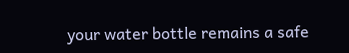your water bottle remains a safe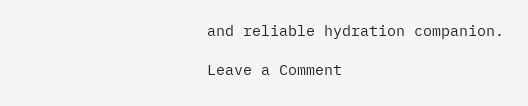and reliable hydration companion.

Leave a Comment